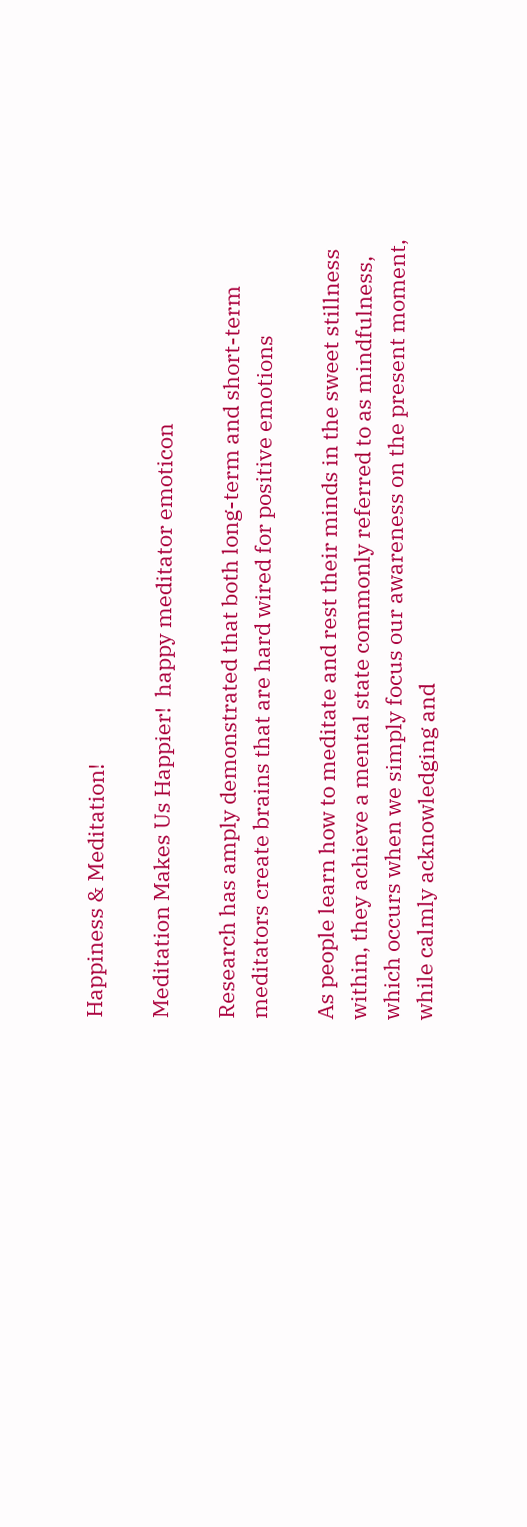Happiness & Meditation!

Meditation Makes Us Happier!  happy meditator emoticon

Research has amply demonstrated that both long-term and short-term meditators create brains that are hard wired for positive emotions

As people learn how to meditate and rest their minds in the sweet stillness within, they achieve a mental state commonly referred to as mindfulness, which occurs when we simply focus our awareness on the present moment, while calmly acknowledging and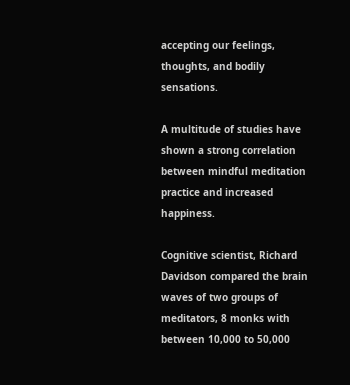accepting our feelings, thoughts, and bodily sensations.

A multitude of studies have shown a strong correlation between mindful meditation practice and increased happiness.

Cognitive scientist, Richard Davidson compared the brain waves of two groups of meditators, 8 monks with between 10,000 to 50,000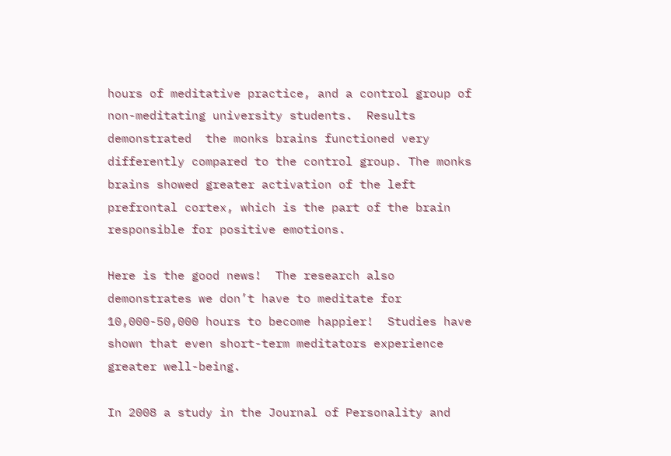hours of meditative practice, and a control group of non-meditating university students.  Results demonstrated  the monks brains functioned very differently compared to the control group. The monks brains showed greater activation of the left prefrontal cortex, which is the part of the brain responsible for positive emotions.

Here is the good news!  The research also demonstrates we don’t have to meditate for 10,000-50,000 hours to become happier!  Studies have shown that even short-term meditators experience greater well-being.

In 2008 a study in the Journal of Personality and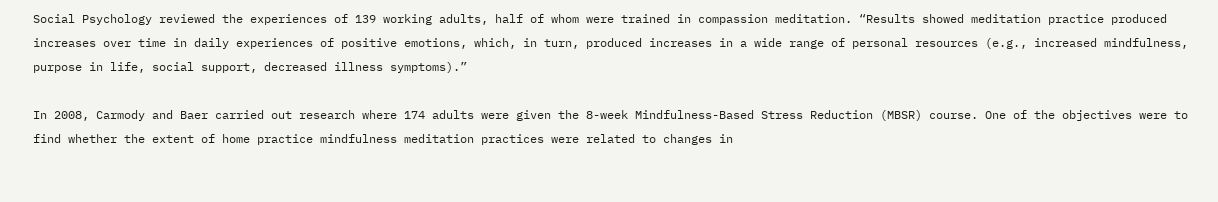Social Psychology reviewed the experiences of 139 working adults, half of whom were trained in compassion meditation. “Results showed meditation practice produced increases over time in daily experiences of positive emotions, which, in turn, produced increases in a wide range of personal resources (e.g., increased mindfulness, purpose in life, social support, decreased illness symptoms).”

In 2008, Carmody and Baer carried out research where 174 adults were given the 8-week Mindfulness-Based Stress Reduction (MBSR) course. One of the objectives were to find whether the extent of home practice mindfulness meditation practices were related to changes in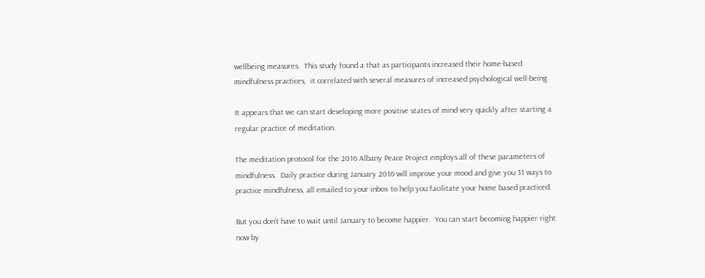wellbeing measures.  This study found a that as participants increased their home-based mindfulness practices,  it correlated with several measures of increased psychological well-being

It appears that we can start developing more positive states of mind very quickly after starting a regular practice of meditation.

The meditation protocol for the 2016 Albany Peace Project employs all of these parameters of mindfulness.  Daily practice during January 2016 will improve your mood and give you 31 ways to practice mindfulness, all emailed to your inbox to help you facilitate your home based practiced.

But you don’t have to wait until January to become happier.  You can start becoming happier right now by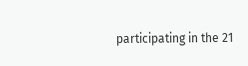participating in the 21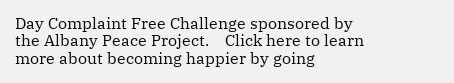Day Complaint Free Challenge sponsored by the Albany Peace Project.    Click here to learn more about becoming happier by going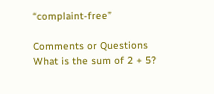“complaint-free”

Comments or Questions
What is the sum of 2 + 5?